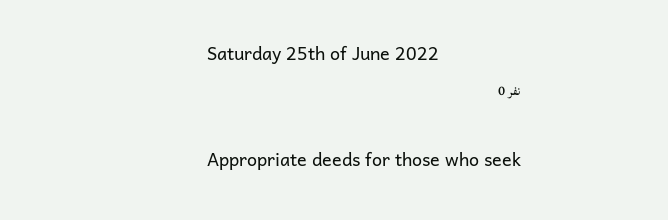Saturday 25th of June 2022
نفر 0

Appropriate deeds for those who seek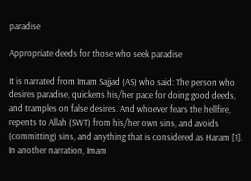paradise

Appropriate deeds for those who seek paradise

It is narrated from Imam Sajjad (AS) who said: The person who desires paradise, quickens his/her pace for doing good deeds, and tramples on false desires. And whoever fears the hellfire, repents to Allah (SWT) from his/her own sins, and avoids (committing) sins, and anything that is considered as Haram [1]. In another narration, Imam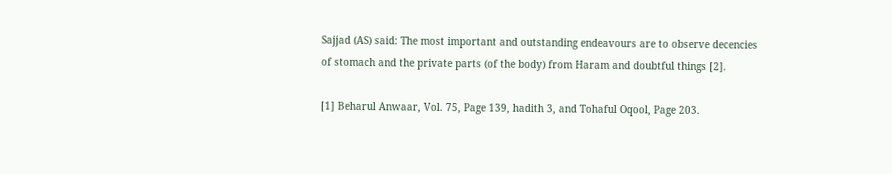Sajjad (AS) said: The most important and outstanding endeavours are to observe decencies of stomach and the private parts (of the body) from Haram and doubtful things [2].

[1] Beharul Anwaar, Vol. 75, Page 139, hadith 3, and Tohaful Oqool, Page 203.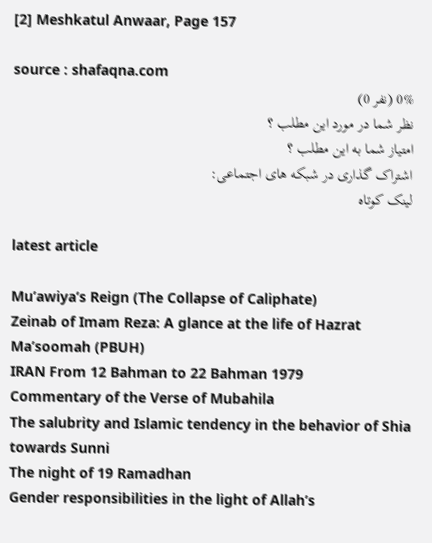[2] Meshkatul Anwaar, Page 157

source : shafaqna.com
0% (نفر 0)
نظر شما در مورد این مطلب ؟
امتیاز شما به این مطلب ؟
اشتراک گذاری در شبکه های اجتماعی:
لینک کوتاه

latest article

Mu’awiya’s Reign (The Collapse of Caliphate)
Zeinab of Imam Reza: A glance at the life of Hazrat Ma’soomah (PBUH)
IRAN From 12 Bahman to 22 Bahman 1979
Commentary of the Verse of Mubahila
The salubrity and Islamic tendency in the behavior of Shia towards Sunni
The night of 19 Ramadhan
Gender responsibilities in the light of Allah’s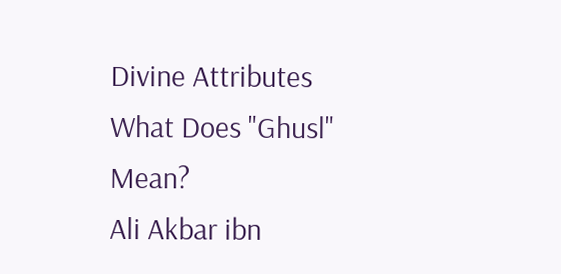Divine Attributes
What Does "Ghusl" Mean?
Ali Akbar ibn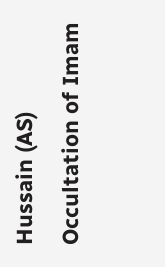Hussain (AS)
Occultation of Imam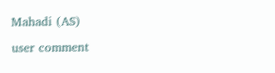Mahadi (AS)

user comment